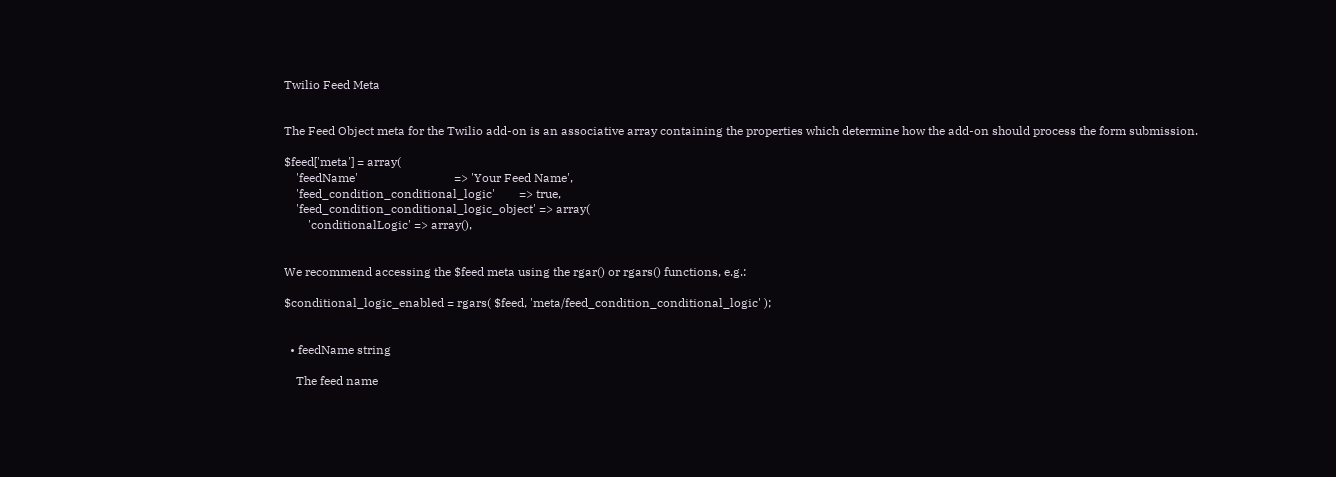Twilio Feed Meta


The Feed Object meta for the Twilio add-on is an associative array containing the properties which determine how the add-on should process the form submission.

$feed['meta'] = array(
    'feedName'                                => 'Your Feed Name',
    'feed_condition_conditional_logic'        => true,
    'feed_condition_conditional_logic_object' => array(
        'conditionalLogic' => array(),


We recommend accessing the $feed meta using the rgar() or rgars() functions, e.g.:

$conditional_logic_enabled = rgars( $feed, 'meta/feed_condition_conditional_logic' );


  • feedName string

    The feed name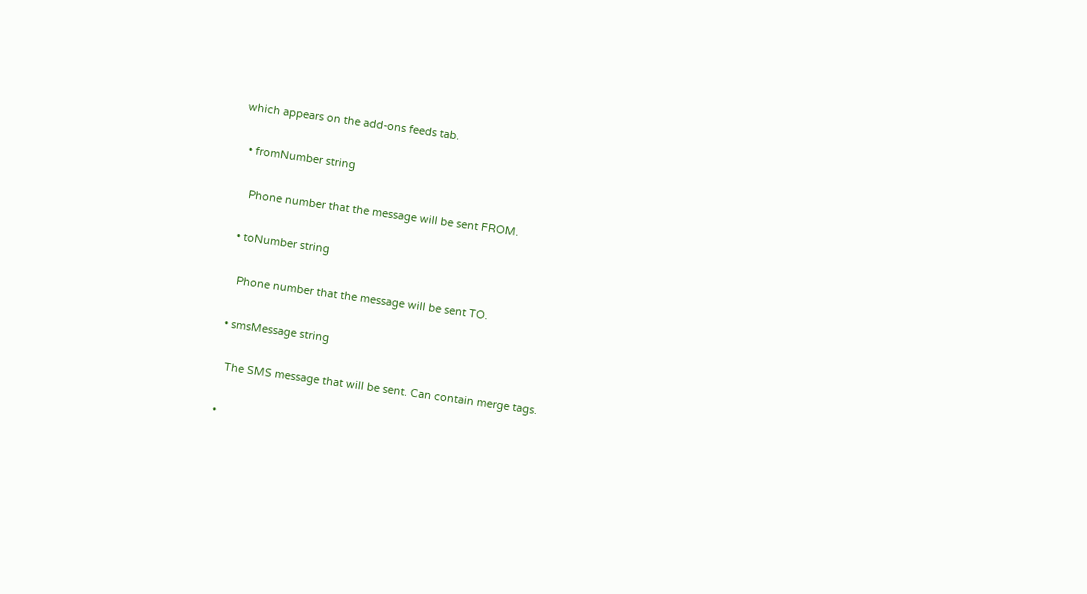which appears on the add-ons feeds tab.

  • fromNumber string

    Phone number that the message will be sent FROM.

  • toNumber string

    Phone number that the message will be sent TO.

  • smsMessage string

    The SMS message that will be sent. Can contain merge tags.

  •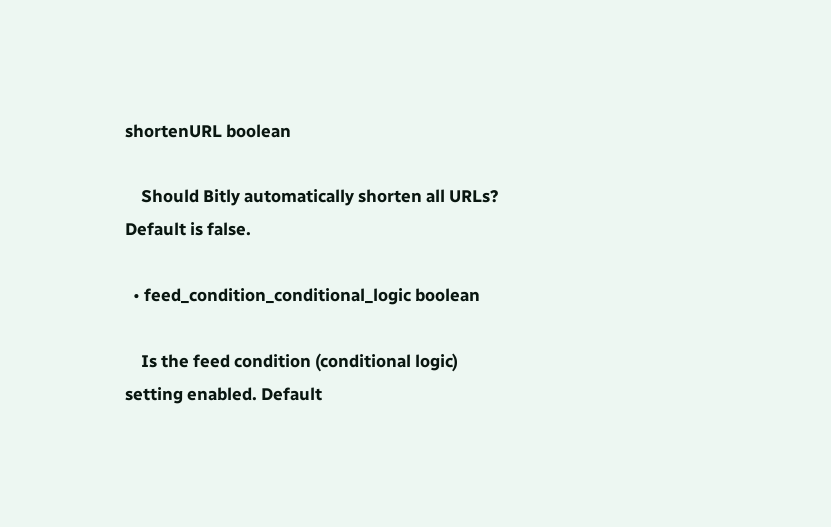shortenURL boolean

    Should Bitly automatically shorten all URLs? Default is false.

  • feed_condition_conditional_logic boolean

    Is the feed condition (conditional logic) setting enabled. Default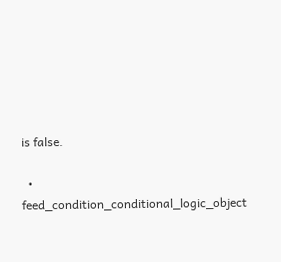is false.

  • feed_condition_conditional_logic_object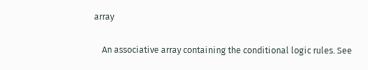array

    An associative array containing the conditional logic rules. See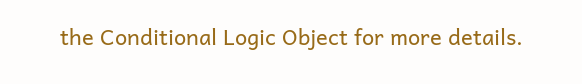the Conditional Logic Object for more details.